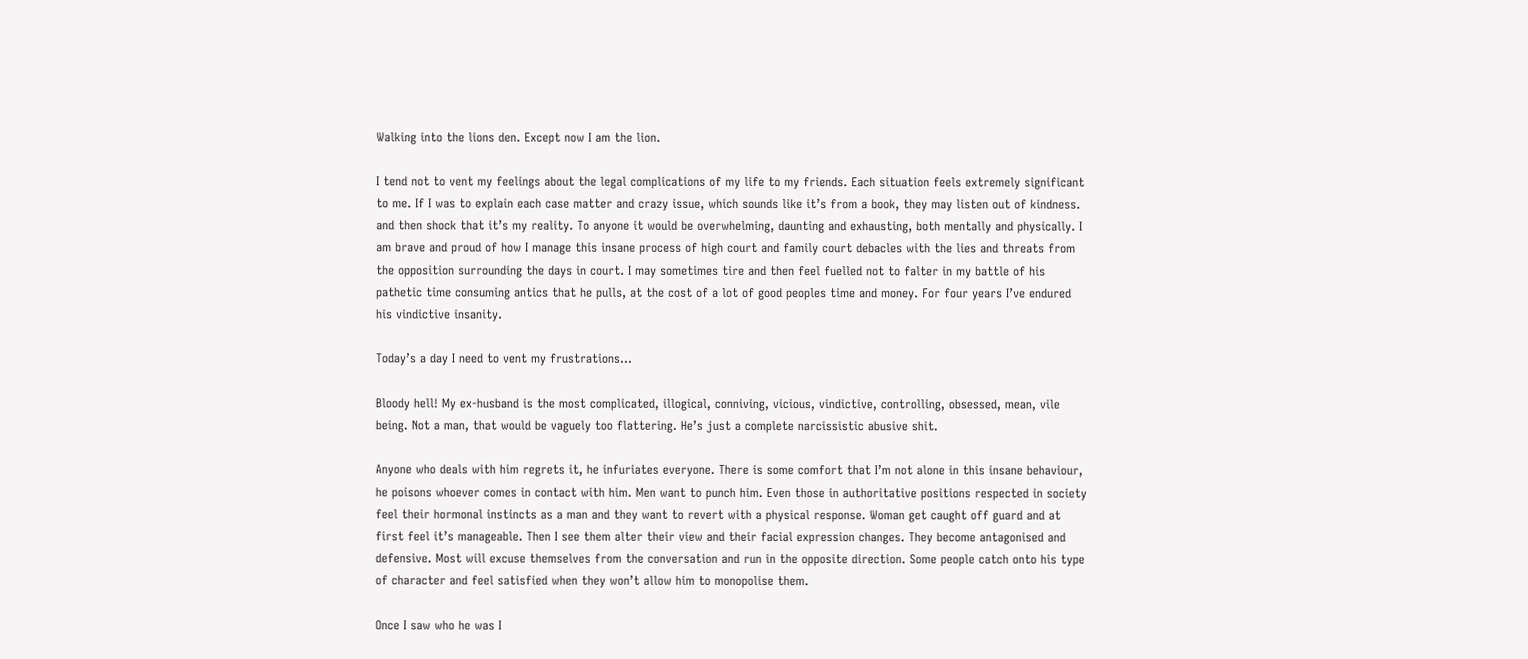Walking into the lions den. Except now I am the lion.

I tend not to vent my feelings about the legal complications of my life to my friends. Each situation feels extremely significant to me. If I was to explain each case matter and crazy issue, which sounds like it’s from a book, they may listen out of kindness. and then shock that it’s my reality. To anyone it would be overwhelming, daunting and exhausting, both mentally and physically. I am brave and proud of how I manage this insane process of high court and family court debacles with the lies and threats from the opposition surrounding the days in court. I may sometimes tire and then feel fuelled not to falter in my battle of his pathetic time consuming antics that he pulls, at the cost of a lot of good peoples time and money. For four years I’ve endured his vindictive insanity.

Today’s a day I need to vent my frustrations…

Bloody hell! My ex-husband is the most complicated, illogical, conniving, vicious, vindictive, controlling, obsessed, mean, vile being. Not a man, that would be vaguely too flattering. He’s just a complete narcissistic abusive shit.

Anyone who deals with him regrets it, he infuriates everyone. There is some comfort that I’m not alone in this insane behaviour, he poisons whoever comes in contact with him. Men want to punch him. Even those in authoritative positions respected in society feel their hormonal instincts as a man and they want to revert with a physical response. Woman get caught off guard and at first feel it’s manageable. Then I see them alter their view and their facial expression changes. They become antagonised and defensive. Most will excuse themselves from the conversation and run in the opposite direction. Some people catch onto his type of character and feel satisfied when they won’t allow him to monopolise them.

Once I saw who he was I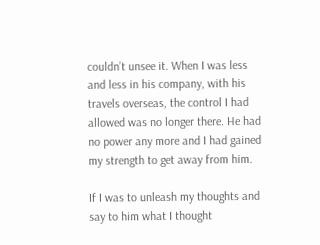couldn’t unsee it. When I was less and less in his company, with his travels overseas, the control I had allowed was no longer there. He had no power any more and I had gained my strength to get away from him.

If I was to unleash my thoughts and say to him what I thought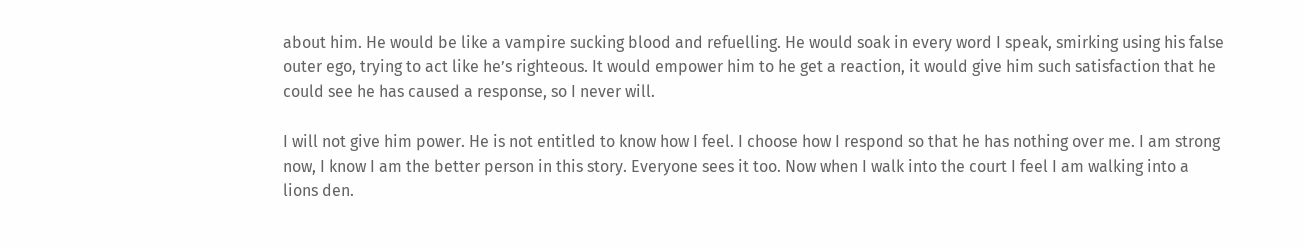about him. He would be like a vampire sucking blood and refuelling. He would soak in every word I speak, smirking using his false outer ego, trying to act like he’s righteous. It would empower him to he get a reaction, it would give him such satisfaction that he could see he has caused a response, so I never will.

I will not give him power. He is not entitled to know how I feel. I choose how I respond so that he has nothing over me. I am strong now, I know I am the better person in this story. Everyone sees it too. Now when I walk into the court I feel I am walking into a lions den.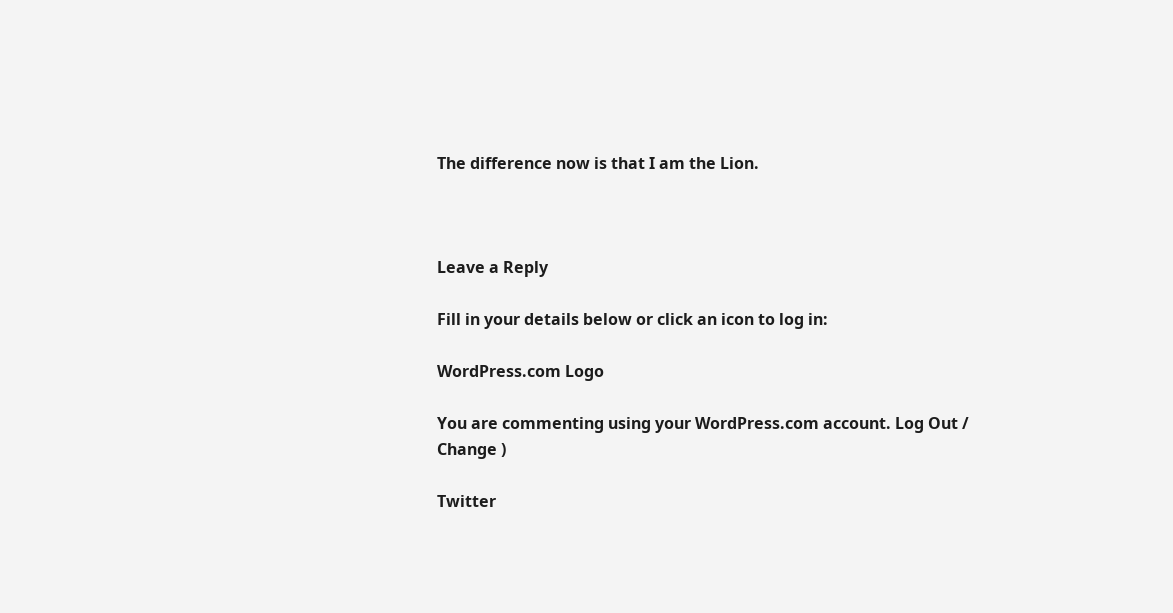The difference now is that I am the Lion.



Leave a Reply

Fill in your details below or click an icon to log in:

WordPress.com Logo

You are commenting using your WordPress.com account. Log Out /  Change )

Twitter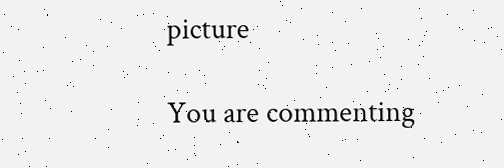picture

You are commenting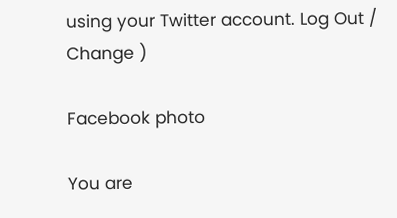using your Twitter account. Log Out /  Change )

Facebook photo

You are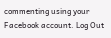commenting using your Facebook account. Log Out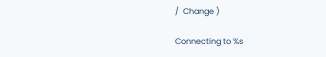/  Change )

Connecting to %s